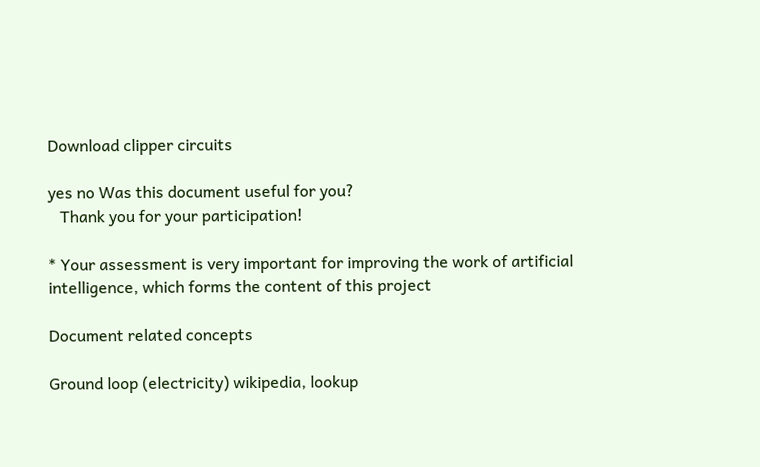Download clipper circuits

yes no Was this document useful for you?
   Thank you for your participation!

* Your assessment is very important for improving the work of artificial intelligence, which forms the content of this project

Document related concepts

Ground loop (electricity) wikipedia, lookup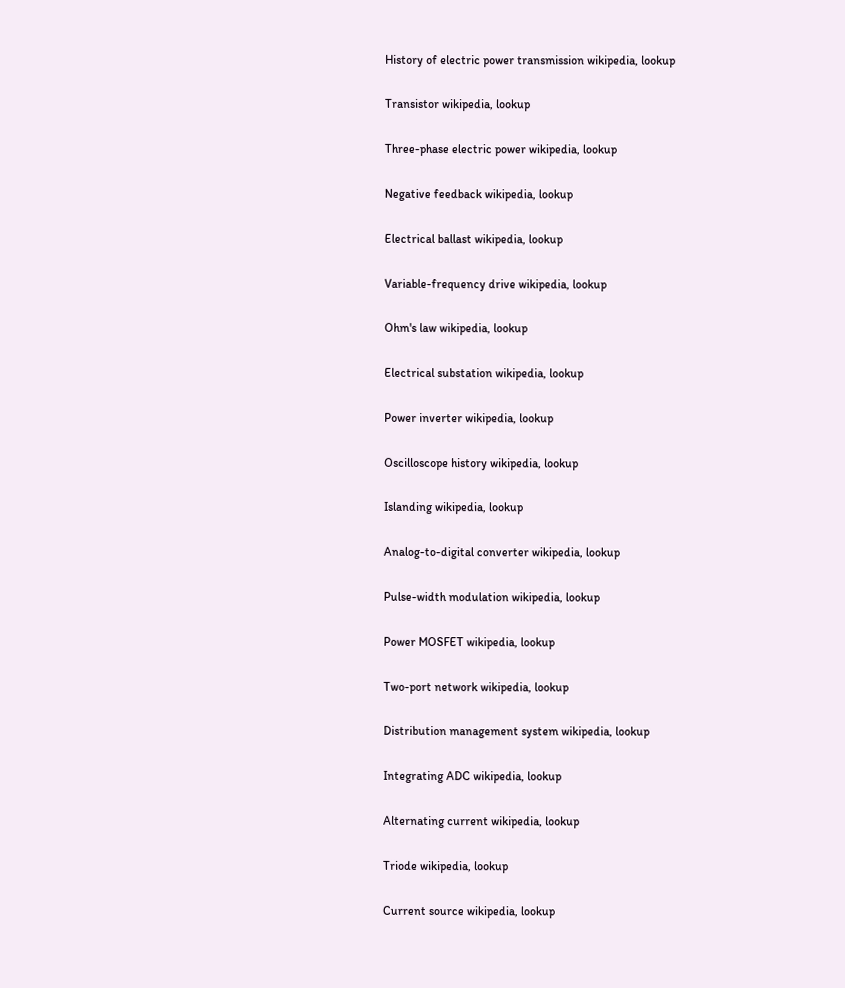History of electric power transmission wikipedia, lookup

Transistor wikipedia, lookup

Three-phase electric power wikipedia, lookup

Negative feedback wikipedia, lookup

Electrical ballast wikipedia, lookup

Variable-frequency drive wikipedia, lookup

Ohm's law wikipedia, lookup

Electrical substation wikipedia, lookup

Power inverter wikipedia, lookup

Oscilloscope history wikipedia, lookup

Islanding wikipedia, lookup

Analog-to-digital converter wikipedia, lookup

Pulse-width modulation wikipedia, lookup

Power MOSFET wikipedia, lookup

Two-port network wikipedia, lookup

Distribution management system wikipedia, lookup

Integrating ADC wikipedia, lookup

Alternating current wikipedia, lookup

Triode wikipedia, lookup

Current source wikipedia, lookup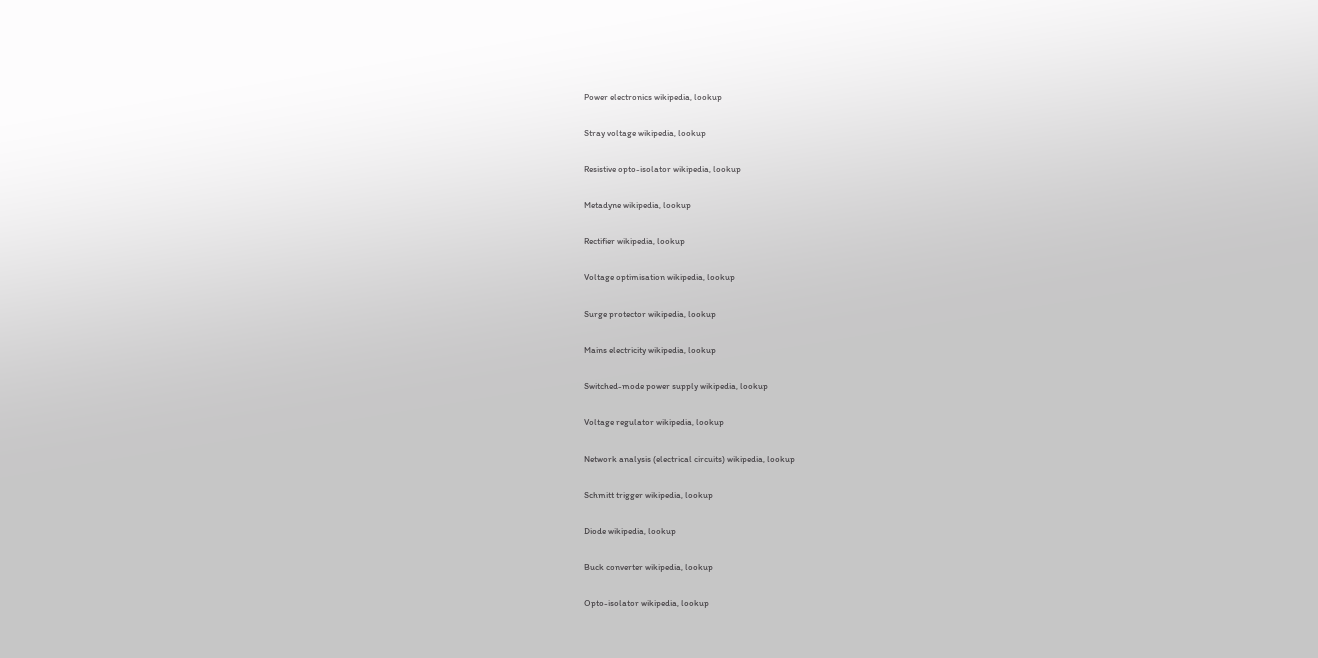Power electronics wikipedia, lookup

Stray voltage wikipedia, lookup

Resistive opto-isolator wikipedia, lookup

Metadyne wikipedia, lookup

Rectifier wikipedia, lookup

Voltage optimisation wikipedia, lookup

Surge protector wikipedia, lookup

Mains electricity wikipedia, lookup

Switched-mode power supply wikipedia, lookup

Voltage regulator wikipedia, lookup

Network analysis (electrical circuits) wikipedia, lookup

Schmitt trigger wikipedia, lookup

Diode wikipedia, lookup

Buck converter wikipedia, lookup

Opto-isolator wikipedia, lookup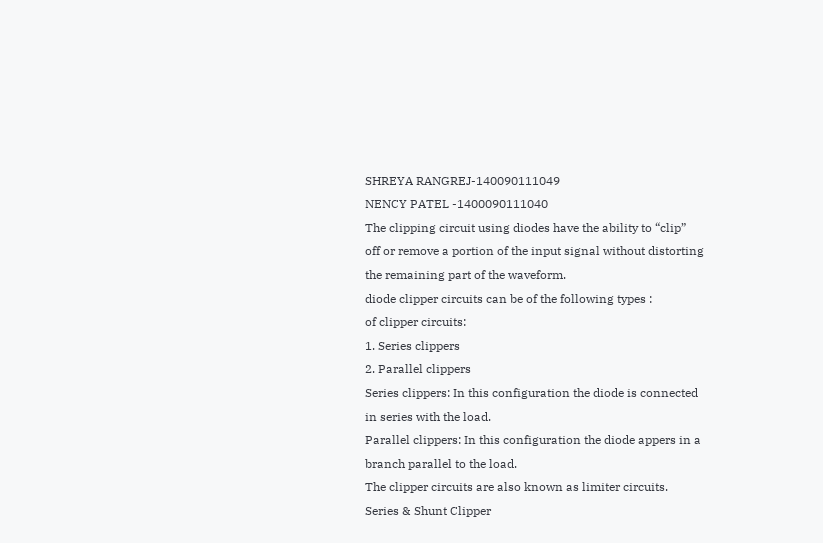SHREYA RANGREJ-140090111049
NENCY PATEL -1400090111040
The clipping circuit using diodes have the ability to “clip”
off or remove a portion of the input signal without distorting
the remaining part of the waveform.
diode clipper circuits can be of the following types :
of clipper circuits:
1. Series clippers
2. Parallel clippers
Series clippers: In this configuration the diode is connected
in series with the load.
Parallel clippers: In this configuration the diode appers in a
branch parallel to the load.
The clipper circuits are also known as limiter circuits.
Series & Shunt Clipper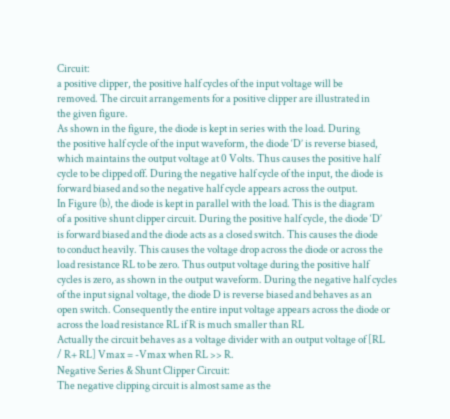Circuit:
a positive clipper, the positive half cycles of the input voltage will be
removed. The circuit arrangements for a positive clipper are illustrated in
the given figure.
As shown in the figure, the diode is kept in series with the load. During
the positive half cycle of the input waveform, the diode ‘D’ is reverse biased,
which maintains the output voltage at 0 Volts. Thus causes the positive half
cycle to be clipped off. During the negative half cycle of the input, the diode is
forward biased and so the negative half cycle appears across the output.
In Figure (b), the diode is kept in parallel with the load. This is the diagram
of a positive shunt clipper circuit. During the positive half cycle, the diode ‘D’
is forward biased and the diode acts as a closed switch. This causes the diode
to conduct heavily. This causes the voltage drop across the diode or across the
load resistance RL to be zero. Thus output voltage during the positive half
cycles is zero, as shown in the output waveform. During the negative half cycles
of the input signal voltage, the diode D is reverse biased and behaves as an
open switch. Consequently the entire input voltage appears across the diode or
across the load resistance RL if R is much smaller than RL
Actually the circuit behaves as a voltage divider with an output voltage of [RL
/ R+ RL] Vmax = -Vmax when RL >> R.
Negative Series & Shunt Clipper Circuit:
The negative clipping circuit is almost same as the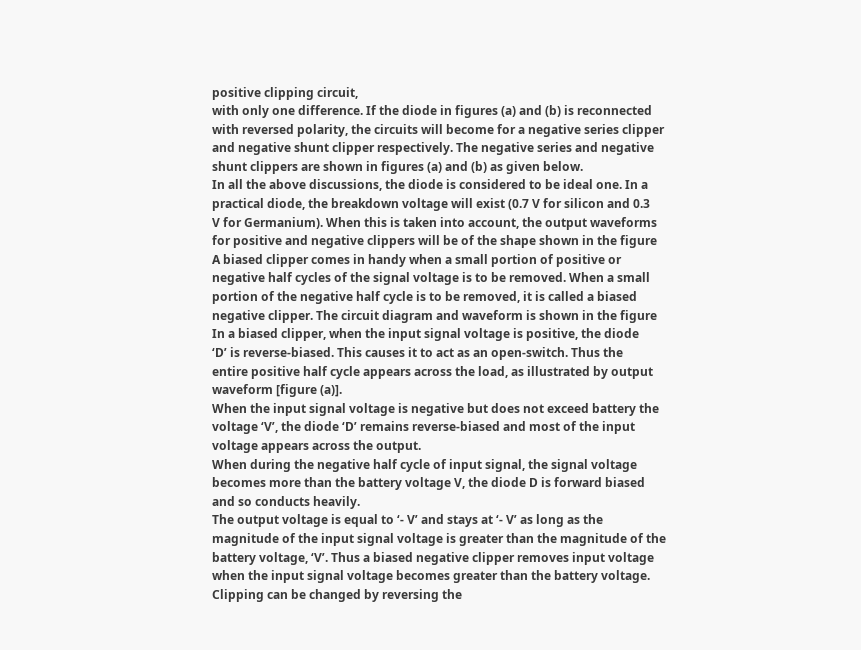positive clipping circuit,
with only one difference. If the diode in figures (a) and (b) is reconnected
with reversed polarity, the circuits will become for a negative series clipper
and negative shunt clipper respectively. The negative series and negative
shunt clippers are shown in figures (a) and (b) as given below.
In all the above discussions, the diode is considered to be ideal one. In a
practical diode, the breakdown voltage will exist (0.7 V for silicon and 0.3
V for Germanium). When this is taken into account, the output waveforms
for positive and negative clippers will be of the shape shown in the figure
A biased clipper comes in handy when a small portion of positive or
negative half cycles of the signal voltage is to be removed. When a small
portion of the negative half cycle is to be removed, it is called a biased
negative clipper. The circuit diagram and waveform is shown in the figure
In a biased clipper, when the input signal voltage is positive, the diode
‘D’ is reverse-biased. This causes it to act as an open-switch. Thus the
entire positive half cycle appears across the load, as illustrated by output
waveform [figure (a)].
When the input signal voltage is negative but does not exceed battery the
voltage ‘V’, the diode ‘D’ remains reverse-biased and most of the input
voltage appears across the output.
When during the negative half cycle of input signal, the signal voltage
becomes more than the battery voltage V, the diode D is forward biased
and so conducts heavily.
The output voltage is equal to ‘- V’ and stays at ‘- V’ as long as the
magnitude of the input signal voltage is greater than the magnitude of the
battery voltage, ‘V’. Thus a biased negative clipper removes input voltage
when the input signal voltage becomes greater than the battery voltage.
Clipping can be changed by reversing the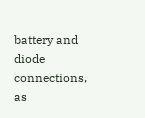battery and diode connections,
as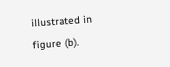illustrated in figure (b).